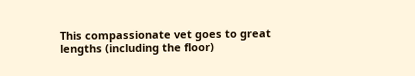This compassionate vet goes to great lengths (including the floor)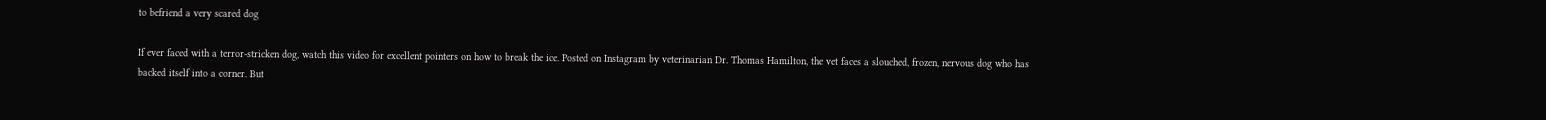to befriend a very scared dog

If ever faced with a terror-stricken dog, watch this video for excellent pointers on how to break the ice. Posted on Instagram by veterinarian Dr. Thomas Hamilton, the vet faces a slouched, frozen, nervous dog who has backed itself into a corner. But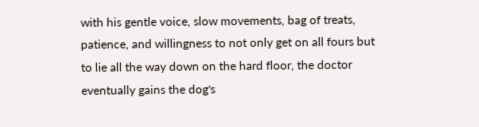with his gentle voice, slow movements, bag of treats, patience, and willingness to not only get on all fours but to lie all the way down on the hard floor, the doctor eventually gains the dog's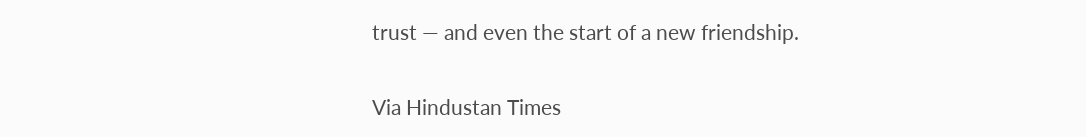trust — and even the start of a new friendship.

Via Hindustan Times